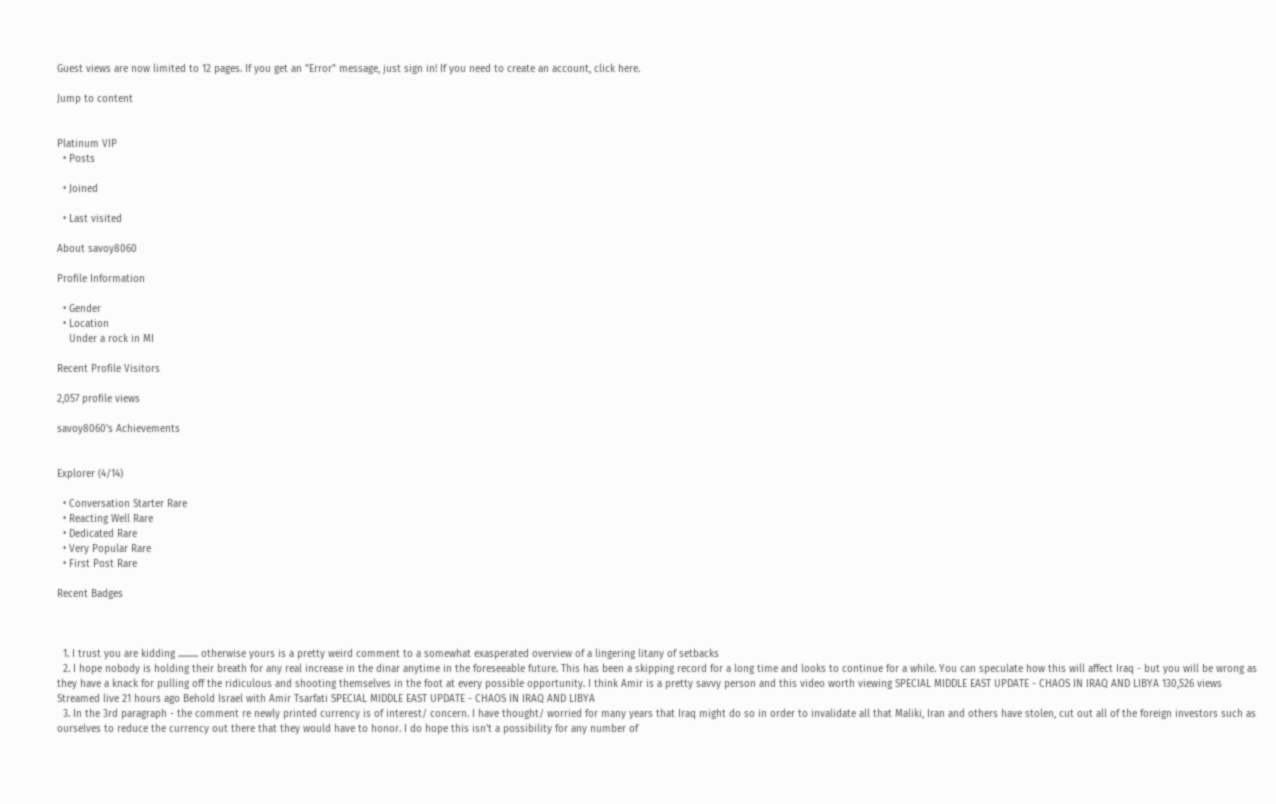Guest views are now limited to 12 pages. If you get an "Error" message, just sign in! If you need to create an account, click here.

Jump to content


Platinum VIP
  • Posts

  • Joined

  • Last visited

About savoy8060

Profile Information

  • Gender
  • Location
    Under a rock in MI

Recent Profile Visitors

2,057 profile views

savoy8060's Achievements


Explorer (4/14)

  • Conversation Starter Rare
  • Reacting Well Rare
  • Dedicated Rare
  • Very Popular Rare
  • First Post Rare

Recent Badges



  1. I trust you are kidding .......... otherwise yours is a pretty weird comment to a somewhat exasperated overview of a lingering litany of setbacks
  2. I hope nobody is holding their breath for any real increase in the dinar anytime in the foreseeable future. This has been a skipping record for a long time and looks to continue for a while. You can speculate how this will affect Iraq - but you will be wrong as they have a knack for pulling off the ridiculous and shooting themselves in the foot at every possible opportunity. I think Amir is a pretty savvy person and this video worth viewing SPECIAL MIDDLE EAST UPDATE - CHAOS IN IRAQ AND LIBYA 130,526 views Streamed live 21 hours ago Behold Israel with Amir Tsarfati SPECIAL MIDDLE EAST UPDATE - CHAOS IN IRAQ AND LIBYA
  3. In the 3rd paragraph - the comment re newly printed currency is of interest/ concern. I have thought/ worried for many years that Iraq might do so in order to invalidate all that Maliki, Iran and others have stolen, cut out all of the foreign investors such as ourselves to reduce the currency out there that they would have to honor. I do hope this isn't a possibility for any number of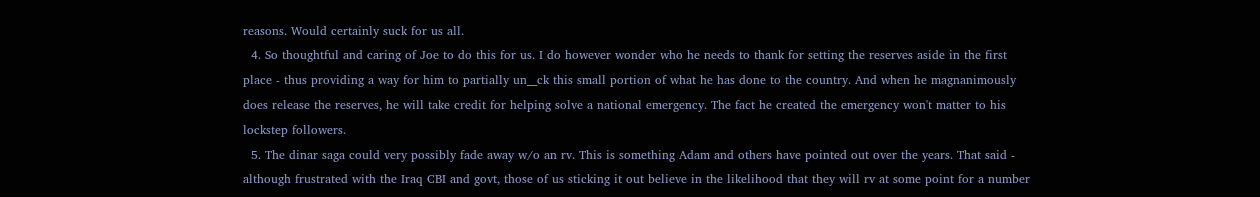reasons. Would certainly suck for us all.
  4. So thoughtful and caring of Joe to do this for us. I do however wonder who he needs to thank for setting the reserves aside in the first place - thus providing a way for him to partially un__ck this small portion of what he has done to the country. And when he magnanimously does release the reserves, he will take credit for helping solve a national emergency. The fact he created the emergency won't matter to his lockstep followers.
  5. The dinar saga could very possibly fade away w/o an rv. This is something Adam and others have pointed out over the years. That said - although frustrated with the Iraq CBI and govt, those of us sticking it out believe in the likelihood that they will rv at some point for a number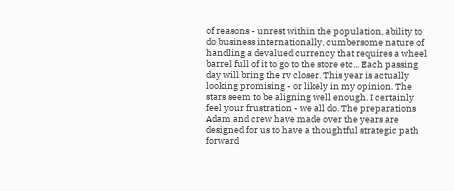of reasons - unrest within the population, ability to do business internationally, cumbersome nature of handling a devalued currency that requires a wheel barrel full of it to go to the store etc... Each passing day will bring the rv closer. This year is actually looking promising - or likely in my opinion. The stars seem to be aligning well enough. I certainly feel your frustration - we all do. The preparations Adam and crew have made over the years are designed for us to have a thoughtful strategic path forward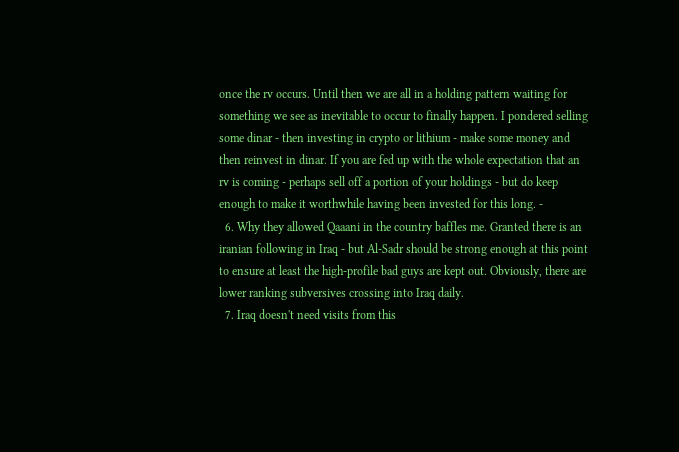once the rv occurs. Until then we are all in a holding pattern waiting for something we see as inevitable to occur to finally happen. I pondered selling some dinar - then investing in crypto or lithium - make some money and then reinvest in dinar. If you are fed up with the whole expectation that an rv is coming - perhaps sell off a portion of your holdings - but do keep enough to make it worthwhile having been invested for this long. -
  6. Why they allowed Qaaani in the country baffles me. Granted there is an iranian following in Iraq - but Al-Sadr should be strong enough at this point to ensure at least the high-profile bad guys are kept out. Obviously, there are lower ranking subversives crossing into Iraq daily.
  7. Iraq doesn't need visits from this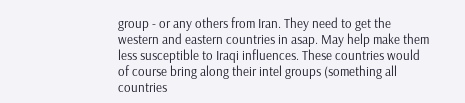group - or any others from Iran. They need to get the western and eastern countries in asap. May help make them less susceptible to Iraqi influences. These countries would of course bring along their intel groups (something all countries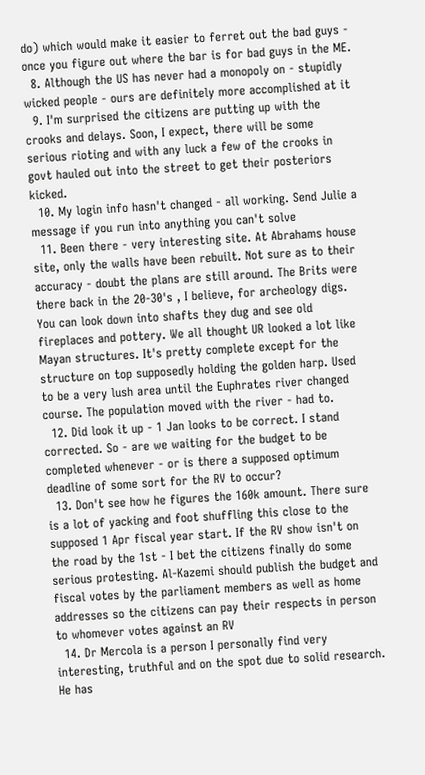do) which would make it easier to ferret out the bad guys - once you figure out where the bar is for bad guys in the ME.
  8. Although the US has never had a monopoly on - stupidly wicked people - ours are definitely more accomplished at it
  9. I'm surprised the citizens are putting up with the crooks and delays. Soon, I expect, there will be some serious rioting and with any luck a few of the crooks in govt hauled out into the street to get their posteriors kicked.
  10. My login info hasn't changed - all working. Send Julie a message if you run into anything you can't solve
  11. Been there - very interesting site. At Abrahams house site, only the walls have been rebuilt. Not sure as to their accuracy - doubt the plans are still around. The Brits were there back in the 20-30's , I believe, for archeology digs. You can look down into shafts they dug and see old fireplaces and pottery. We all thought UR looked a lot like Mayan structures. It's pretty complete except for the structure on top supposedly holding the golden harp. Used to be a very lush area until the Euphrates river changed course. The population moved with the river - had to.
  12. Did look it up - 1 Jan looks to be correct. I stand corrected. So - are we waiting for the budget to be completed whenever - or is there a supposed optimum deadline of some sort for the RV to occur?
  13. Don't see how he figures the 160k amount. There sure is a lot of yacking and foot shuffling this close to the supposed 1 Apr fiscal year start. If the RV show isn't on the road by the 1st - I bet the citizens finally do some serious protesting. Al-Kazemi should publish the budget and fiscal votes by the parliament members as well as home addresses so the citizens can pay their respects in person to whomever votes against an RV
  14. Dr Mercola is a person I personally find very interesting, truthful and on the spot due to solid research. He has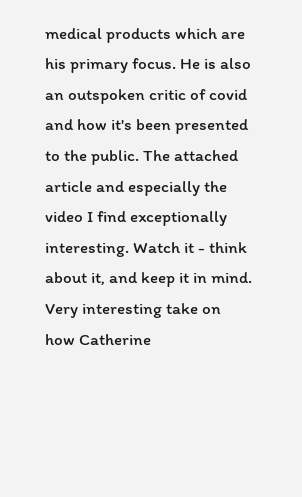medical products which are his primary focus. He is also an outspoken critic of covid and how it's been presented to the public. The attached article and especially the video I find exceptionally interesting. Watch it - think about it, and keep it in mind. Very interesting take on how Catherine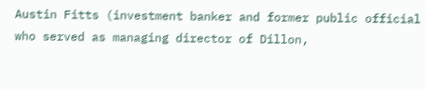Austin Fitts (investment banker and former public official who served as managing director of Dillon,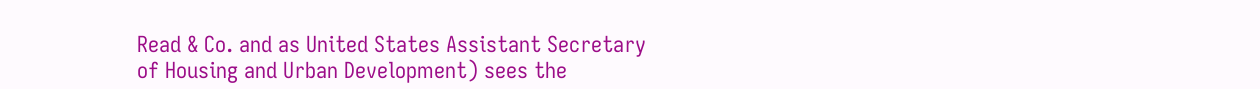Read & Co. and as United States Assistant Secretary of Housing and Urban Development) sees the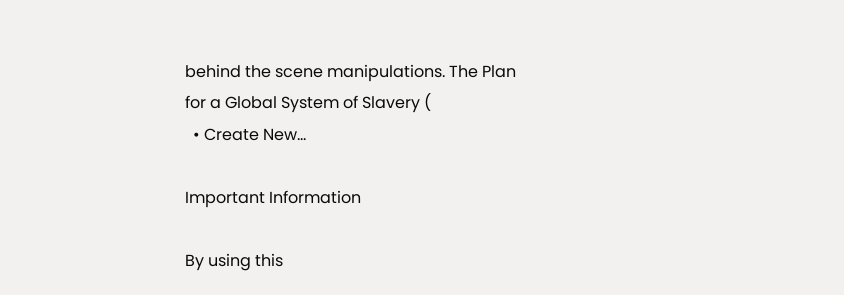behind the scene manipulations. The Plan for a Global System of Slavery (
  • Create New...

Important Information

By using this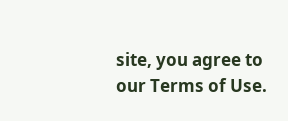site, you agree to our Terms of Use.